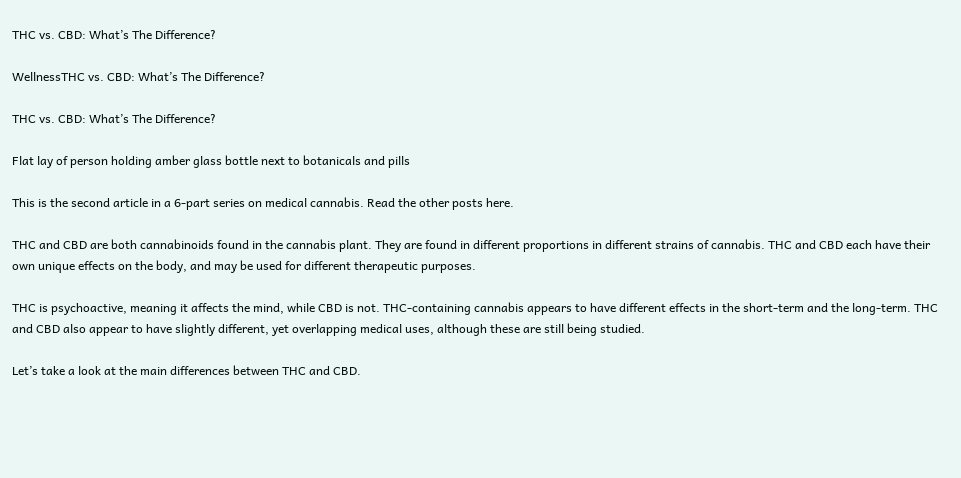THC vs. CBD: What’s The Difference?

WellnessTHC vs. CBD: What’s The Difference?

THC vs. CBD: What’s The Difference?

Flat lay of person holding amber glass bottle next to botanicals and pills

This is the second article in a 6-part series on medical cannabis. Read the other posts here.

THC and CBD are both cannabinoids found in the cannabis plant. They are found in different proportions in different strains of cannabis. THC and CBD each have their own unique effects on the body, and may be used for different therapeutic purposes.

THC is psychoactive, meaning it affects the mind, while CBD is not. THC-containing cannabis appears to have different effects in the short-term and the long-term. THC and CBD also appear to have slightly different, yet overlapping medical uses, although these are still being studied.

Let’s take a look at the main differences between THC and CBD.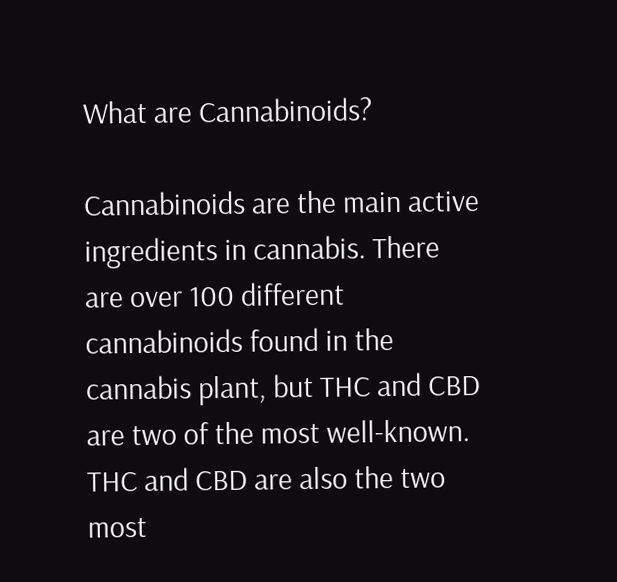What are Cannabinoids?

Cannabinoids are the main active ingredients in cannabis. There are over 100 different cannabinoids found in the cannabis plant, but THC and CBD are two of the most well-known. THC and CBD are also the two most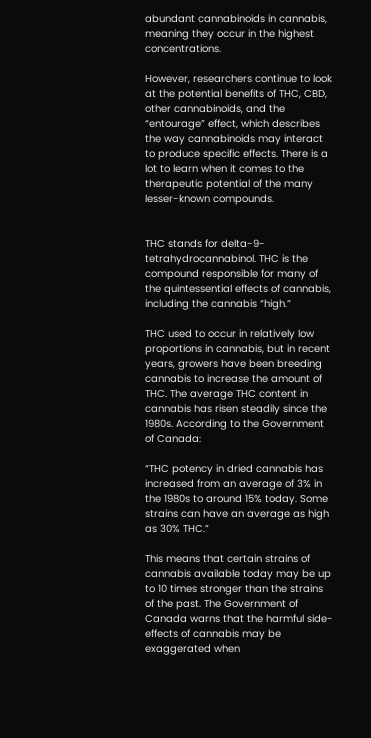abundant cannabinoids in cannabis, meaning they occur in the highest concentrations.

However, researchers continue to look at the potential benefits of THC, CBD, other cannabinoids, and the “entourage” effect, which describes the way cannabinoids may interact to produce specific effects. There is a lot to learn when it comes to the therapeutic potential of the many lesser-known compounds.


THC stands for delta-9-tetrahydrocannabinol. THC is the compound responsible for many of the quintessential effects of cannabis, including the cannabis “high.”

THC used to occur in relatively low proportions in cannabis, but in recent years, growers have been breeding cannabis to increase the amount of THC. The average THC content in cannabis has risen steadily since the 1980s. According to the Government of Canada:

“THC potency in dried cannabis has increased from an average of 3% in the 1980s to around 15% today. Some strains can have an average as high as 30% THC.”

This means that certain strains of cannabis available today may be up to 10 times stronger than the strains of the past. The Government of Canada warns that the harmful side-effects of cannabis may be exaggerated when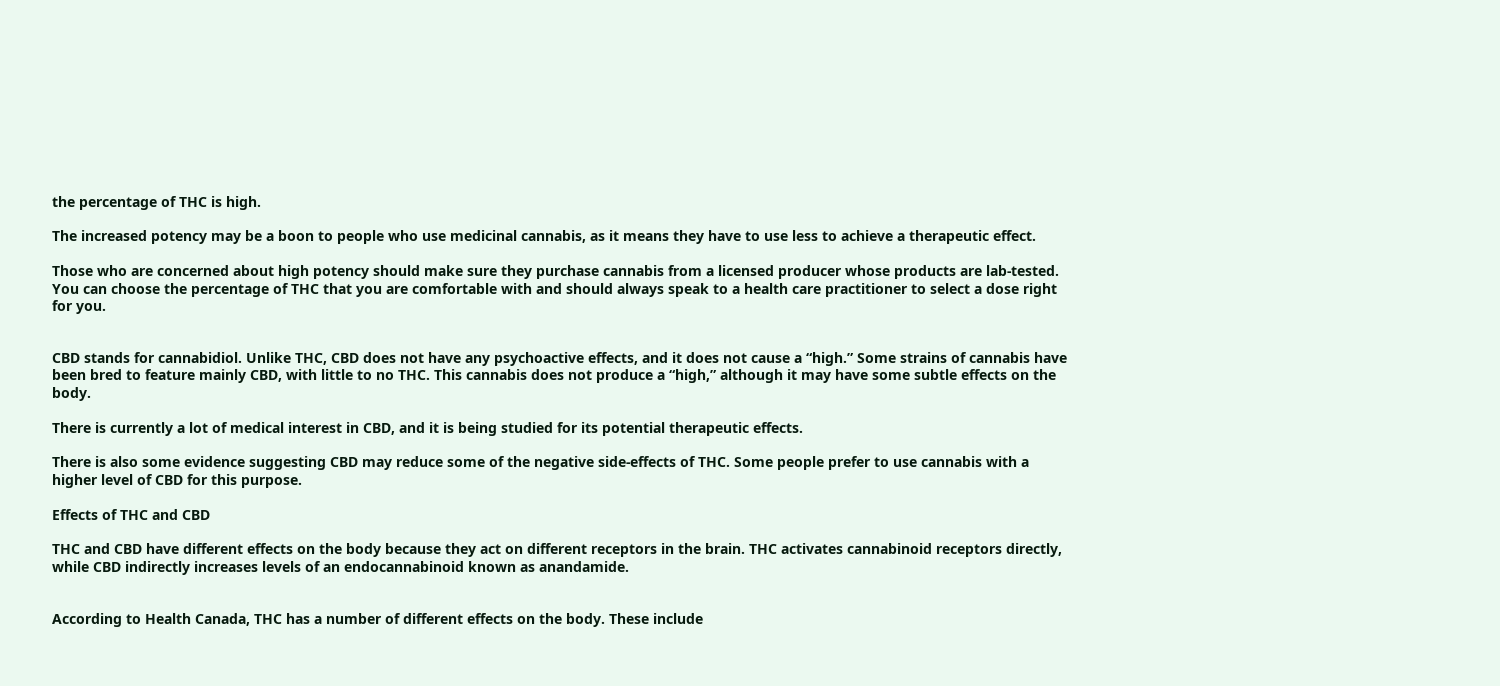the percentage of THC is high.

The increased potency may be a boon to people who use medicinal cannabis, as it means they have to use less to achieve a therapeutic effect.

Those who are concerned about high potency should make sure they purchase cannabis from a licensed producer whose products are lab-tested. You can choose the percentage of THC that you are comfortable with and should always speak to a health care practitioner to select a dose right for you.


CBD stands for cannabidiol. Unlike THC, CBD does not have any psychoactive effects, and it does not cause a “high.” Some strains of cannabis have been bred to feature mainly CBD, with little to no THC. This cannabis does not produce a “high,” although it may have some subtle effects on the body.

There is currently a lot of medical interest in CBD, and it is being studied for its potential therapeutic effects.

There is also some evidence suggesting CBD may reduce some of the negative side-effects of THC. Some people prefer to use cannabis with a higher level of CBD for this purpose.

Effects of THC and CBD

THC and CBD have different effects on the body because they act on different receptors in the brain. THC activates cannabinoid receptors directly, while CBD indirectly increases levels of an endocannabinoid known as anandamide.


According to Health Canada, THC has a number of different effects on the body. These include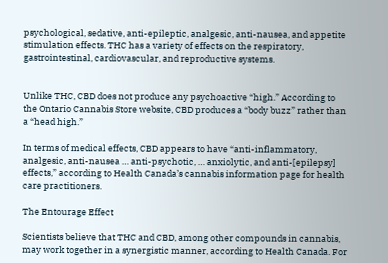psychological, sedative, anti-epileptic, analgesic, anti-nausea, and appetite stimulation effects. THC has a variety of effects on the respiratory, gastrointestinal, cardiovascular, and reproductive systems.


Unlike THC, CBD does not produce any psychoactive “high.” According to the Ontario Cannabis Store website, CBD produces a “body buzz” rather than a “head high.”

In terms of medical effects, CBD appears to have “anti-inflammatory, analgesic, anti-nausea … anti-psychotic, … anxiolytic, and anti-[epilepsy] effects,” according to Health Canada’s cannabis information page for health care practitioners.

The Entourage Effect

Scientists believe that THC and CBD, among other compounds in cannabis, may work together in a synergistic manner, according to Health Canada. For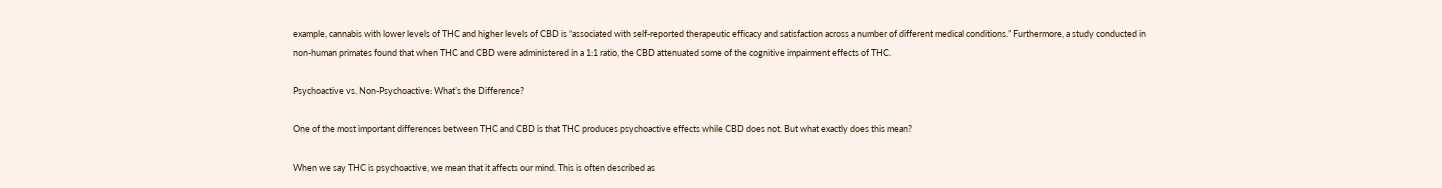example, cannabis with lower levels of THC and higher levels of CBD is “associated with self-reported therapeutic efficacy and satisfaction across a number of different medical conditions.” Furthermore, a study conducted in non-human primates found that when THC and CBD were administered in a 1:1 ratio, the CBD attenuated some of the cognitive impairment effects of THC.

Psychoactive vs. Non-Psychoactive: What’s the Difference?

One of the most important differences between THC and CBD is that THC produces psychoactive effects while CBD does not. But what exactly does this mean?

When we say THC is psychoactive, we mean that it affects our mind. This is often described as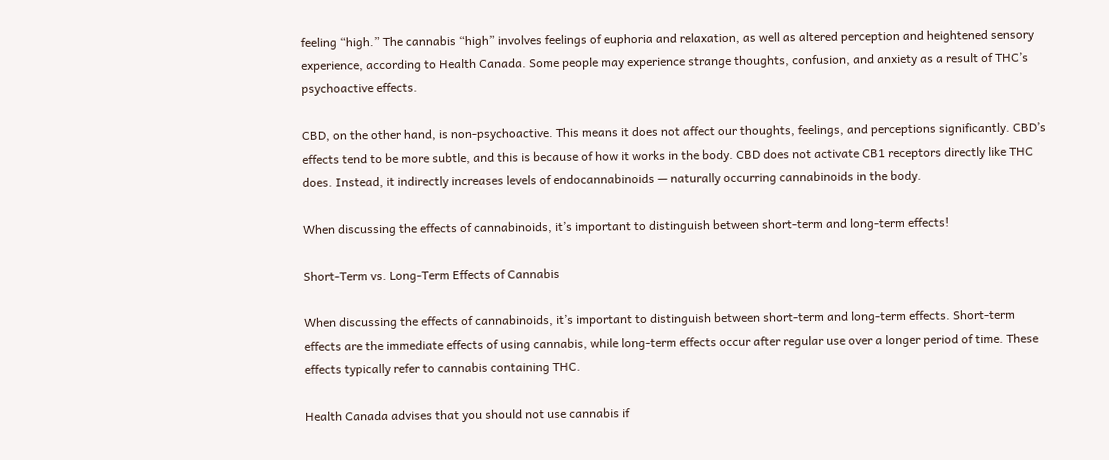feeling “high.” The cannabis “high” involves feelings of euphoria and relaxation, as well as altered perception and heightened sensory experience, according to Health Canada. Some people may experience strange thoughts, confusion, and anxiety as a result of THC’s psychoactive effects.

CBD, on the other hand, is non-psychoactive. This means it does not affect our thoughts, feelings, and perceptions significantly. CBD’s effects tend to be more subtle, and this is because of how it works in the body. CBD does not activate CB1 receptors directly like THC does. Instead, it indirectly increases levels of endocannabinoids — naturally occurring cannabinoids in the body.

When discussing the effects of cannabinoids, it’s important to distinguish between short-term and long-term effects!

Short-Term vs. Long-Term Effects of Cannabis

When discussing the effects of cannabinoids, it’s important to distinguish between short-term and long-term effects. Short-term effects are the immediate effects of using cannabis, while long-term effects occur after regular use over a longer period of time. These effects typically refer to cannabis containing THC.

Health Canada advises that you should not use cannabis if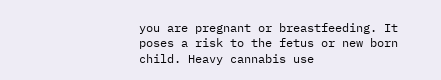you are pregnant or breastfeeding. It poses a risk to the fetus or new born child. Heavy cannabis use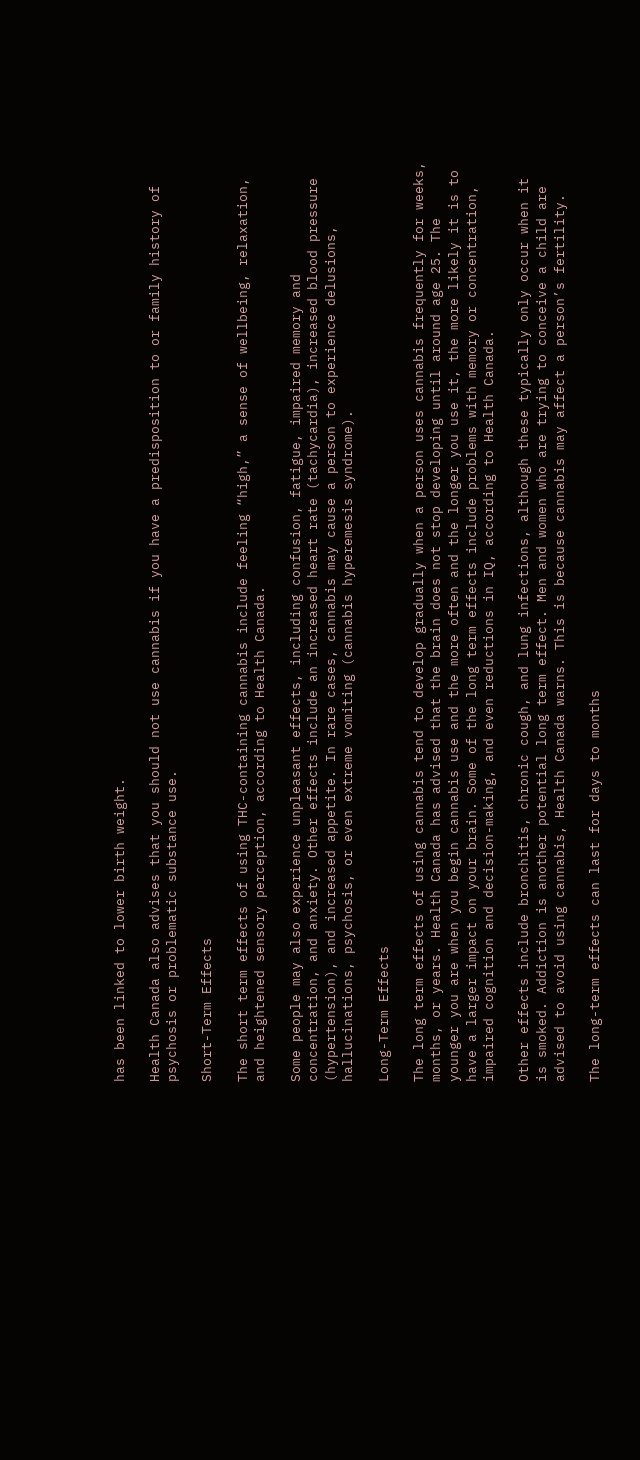has been linked to lower birth weight.

Health Canada also advises that you should not use cannabis if you have a predisposition to or family history of psychosis or problematic substance use.

Short-Term Effects

The short term effects of using THC-containing cannabis include feeling “high,” a sense of wellbeing, relaxation, and heightened sensory perception, according to Health Canada.

Some people may also experience unpleasant effects, including confusion, fatigue, impaired memory and concentration, and anxiety. Other effects include an increased heart rate (tachycardia), increased blood pressure (hypertension), and increased appetite. In rare cases, cannabis may cause a person to experience delusions, hallucinations, psychosis, or even extreme vomiting (cannabis hyperemesis syndrome).

Long-Term Effects

The long term effects of using cannabis tend to develop gradually when a person uses cannabis frequently for weeks, months, or years. Health Canada has advised that the brain does not stop developing until around age 25. The younger you are when you begin cannabis use and the more often and the longer you use it, the more likely it is to have a larger impact on your brain. Some of the long term effects include problems with memory or concentration, impaired cognition and decision-making, and even reductions in IQ, according to Health Canada.

Other effects include bronchitis, chronic cough, and lung infections, although these typically only occur when it is smoked. Addiction is another potential long term effect. Men and women who are trying to conceive a child are advised to avoid using cannabis, Health Canada warns. This is because cannabis may affect a person’s fertility.

The long-term effects can last for days to months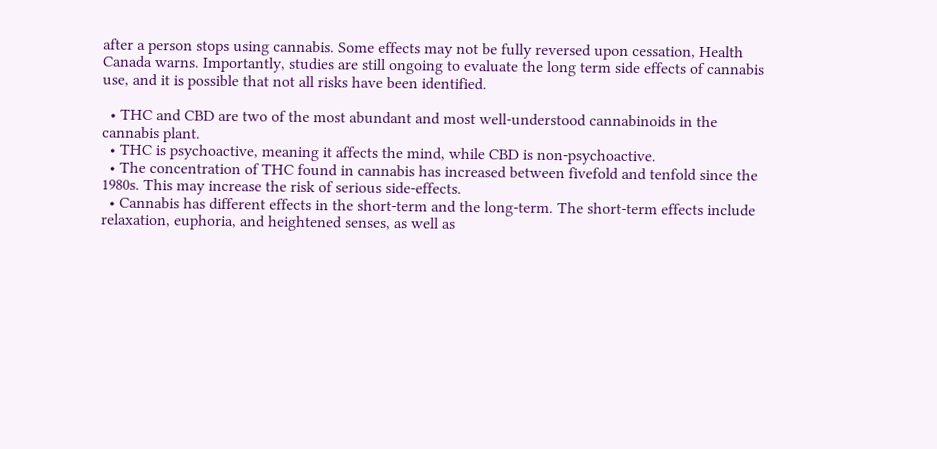after a person stops using cannabis. Some effects may not be fully reversed upon cessation, Health Canada warns. Importantly, studies are still ongoing to evaluate the long term side effects of cannabis use, and it is possible that not all risks have been identified.

  • THC and CBD are two of the most abundant and most well-understood cannabinoids in the cannabis plant.
  • THC is psychoactive, meaning it affects the mind, while CBD is non-psychoactive.
  • The concentration of THC found in cannabis has increased between fivefold and tenfold since the 1980s. This may increase the risk of serious side-effects.
  • Cannabis has different effects in the short-term and the long-term. The short-term effects include relaxation, euphoria, and heightened senses, as well as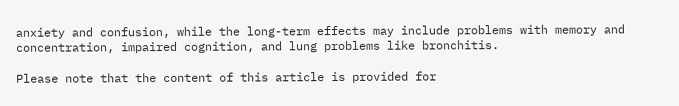anxiety and confusion, while the long-term effects may include problems with memory and concentration, impaired cognition, and lung problems like bronchitis.

Please note that the content of this article is provided for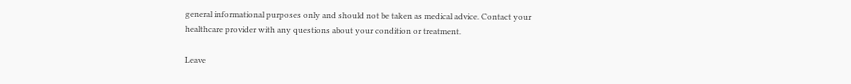general informational purposes only and should not be taken as medical advice. Contact your healthcare provider with any questions about your condition or treatment.

Leave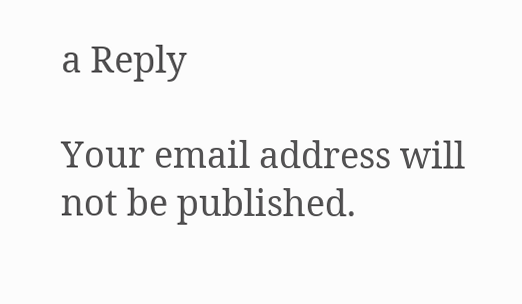a Reply

Your email address will not be published.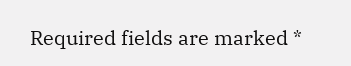Required fields are marked *